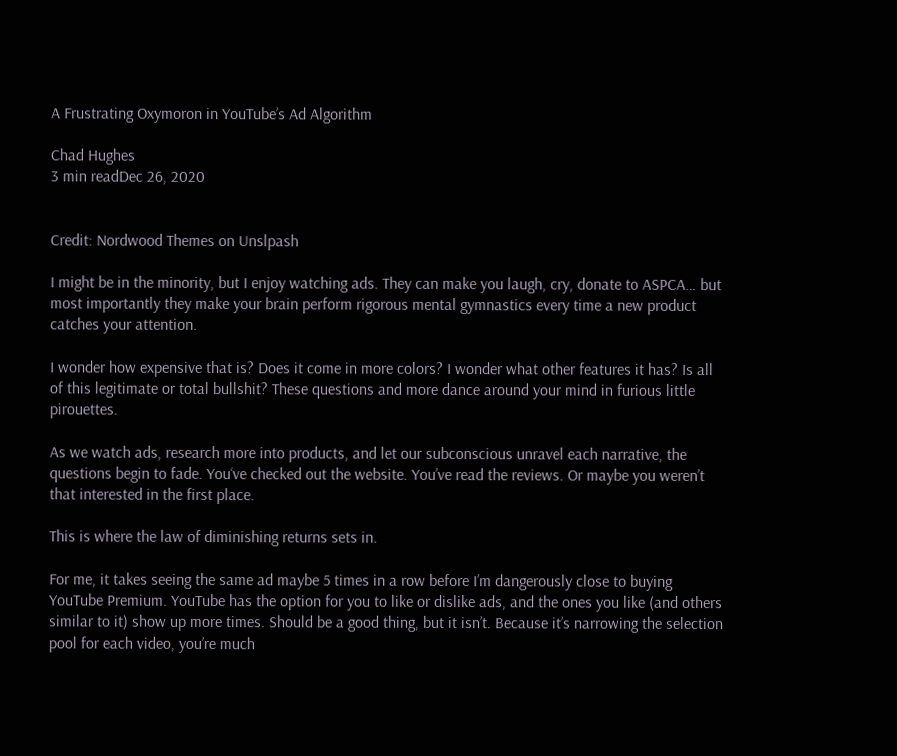A Frustrating Oxymoron in YouTube’s Ad Algorithm

Chad Hughes
3 min readDec 26, 2020


Credit: Nordwood Themes on Unslpash

I might be in the minority, but I enjoy watching ads. They can make you laugh, cry, donate to ASPCA… but most importantly they make your brain perform rigorous mental gymnastics every time a new product catches your attention.

I wonder how expensive that is? Does it come in more colors? I wonder what other features it has? Is all of this legitimate or total bullshit? These questions and more dance around your mind in furious little pirouettes.

As we watch ads, research more into products, and let our subconscious unravel each narrative, the questions begin to fade. You‘ve checked out the website. You’ve read the reviews. Or maybe you weren’t that interested in the first place.

This is where the law of diminishing returns sets in.

For me, it takes seeing the same ad maybe 5 times in a row before I’m dangerously close to buying YouTube Premium. YouTube has the option for you to like or dislike ads, and the ones you like (and others similar to it) show up more times. Should be a good thing, but it isn’t. Because it’s narrowing the selection pool for each video, you’re much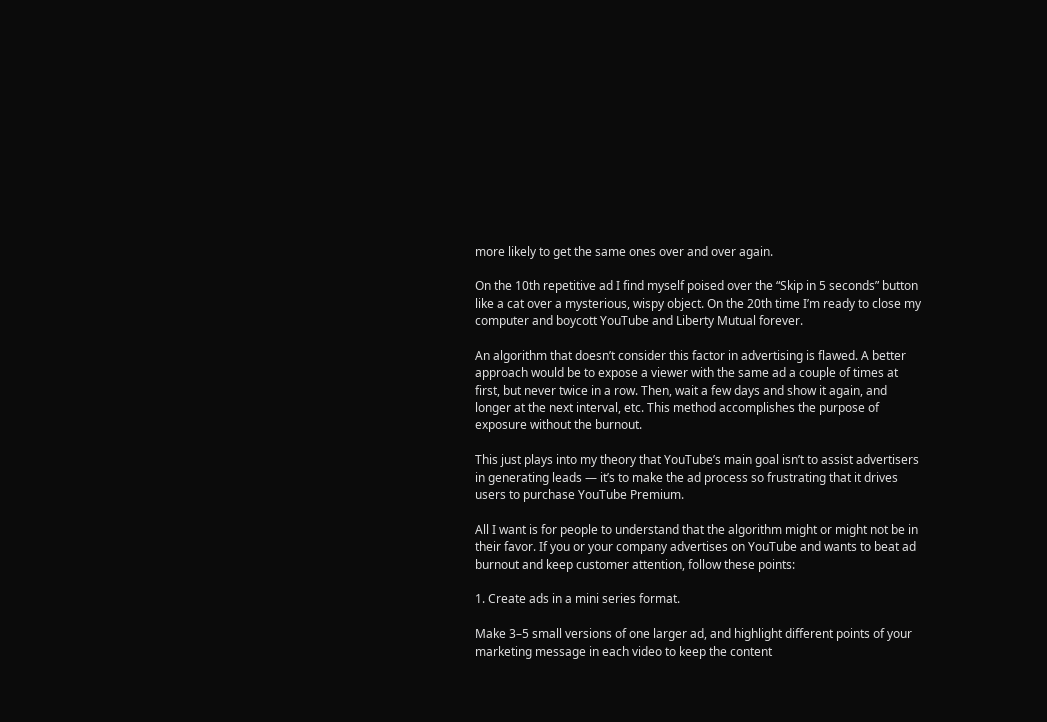more likely to get the same ones over and over again.

On the 10th repetitive ad I find myself poised over the “Skip in 5 seconds” button like a cat over a mysterious, wispy object. On the 20th time I’m ready to close my computer and boycott YouTube and Liberty Mutual forever.

An algorithm that doesn’t consider this factor in advertising is flawed. A better approach would be to expose a viewer with the same ad a couple of times at first, but never twice in a row. Then, wait a few days and show it again, and longer at the next interval, etc. This method accomplishes the purpose of exposure without the burnout.

This just plays into my theory that YouTube’s main goal isn’t to assist advertisers in generating leads — it’s to make the ad process so frustrating that it drives users to purchase YouTube Premium.

All I want is for people to understand that the algorithm might or might not be in their favor. If you or your company advertises on YouTube and wants to beat ad burnout and keep customer attention, follow these points:

1. Create ads in a mini series format.

Make 3–5 small versions of one larger ad, and highlight different points of your marketing message in each video to keep the content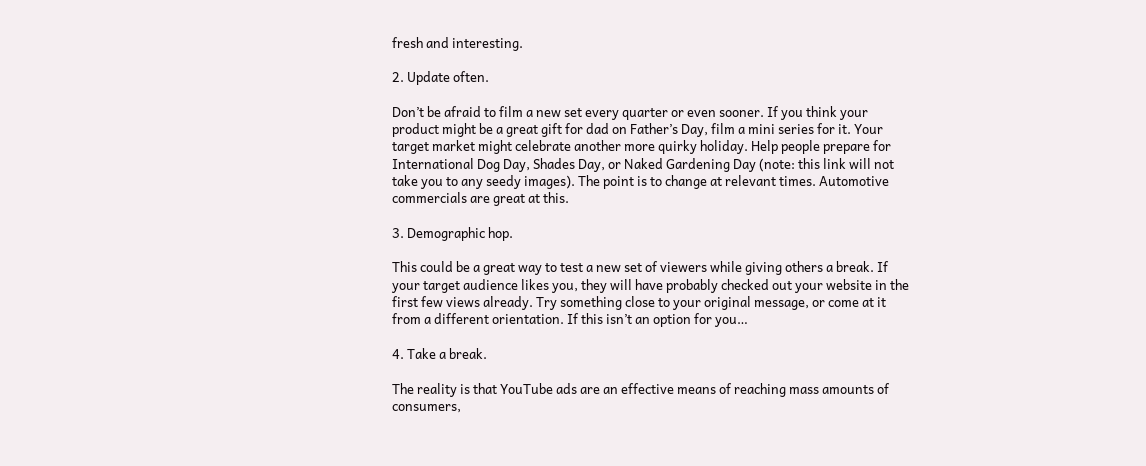fresh and interesting.

2. Update often.

Don’t be afraid to film a new set every quarter or even sooner. If you think your product might be a great gift for dad on Father’s Day, film a mini series for it. Your target market might celebrate another more quirky holiday. Help people prepare for International Dog Day, Shades Day, or Naked Gardening Day (note: this link will not take you to any seedy images). The point is to change at relevant times. Automotive commercials are great at this.

3. Demographic hop.

This could be a great way to test a new set of viewers while giving others a break. If your target audience likes you, they will have probably checked out your website in the first few views already. Try something close to your original message, or come at it from a different orientation. If this isn’t an option for you…

4. Take a break.

The reality is that YouTube ads are an effective means of reaching mass amounts of consumers,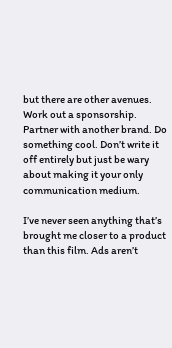but there are other avenues. Work out a sponsorship. Partner with another brand. Do something cool. Don’t write it off entirely but just be wary about making it your only communication medium.

I’ve never seen anything that’s brought me closer to a product than this film. Ads aren’t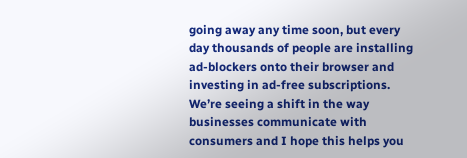going away any time soon, but every day thousands of people are installing ad-blockers onto their browser and investing in ad-free subscriptions. We’re seeing a shift in the way businesses communicate with consumers and I hope this helps you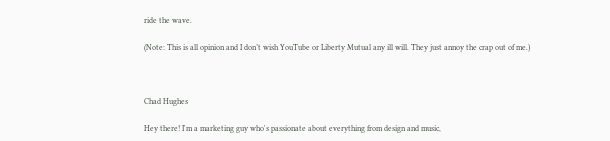ride the wave.

(Note: This is all opinion and I don’t wish YouTube or Liberty Mutual any ill will. They just annoy the crap out of me.)



Chad Hughes

Hey there! I'm a marketing guy who's passionate about everything from design and music,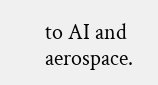to AI and aerospace.